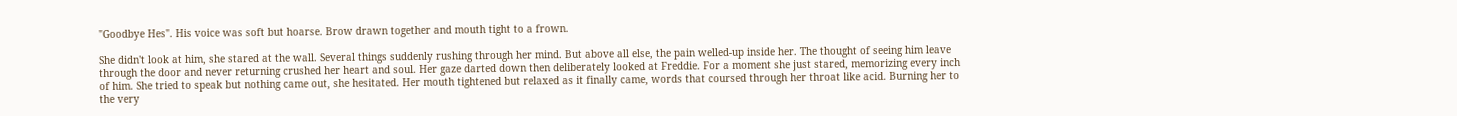"Goodbye Hes". His voice was soft but hoarse. Brow drawn together and mouth tight to a frown.

She didn't look at him, she stared at the wall. Several things suddenly rushing through her mind. But above all else, the pain welled-up inside her. The thought of seeing him leave through the door and never returning crushed her heart and soul. Her gaze darted down then deliberately looked at Freddie. For a moment she just stared, memorizing every inch of him. She tried to speak but nothing came out, she hesitated. Her mouth tightened but relaxed as it finally came, words that coursed through her throat like acid. Burning her to the very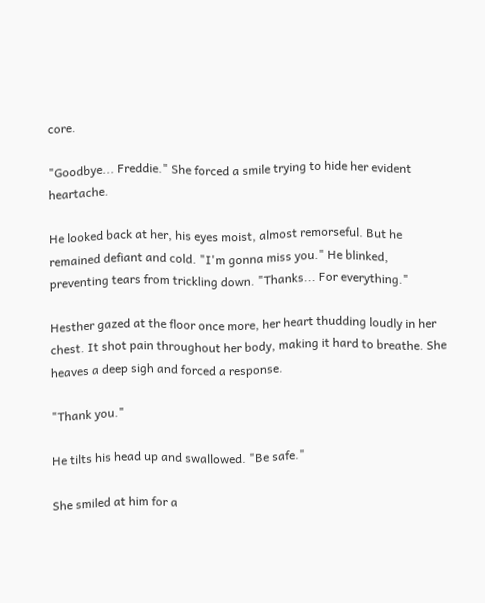core.

"Goodbye... Freddie." She forced a smile trying to hide her evident heartache.

He looked back at her, his eyes moist, almost remorseful. But he remained defiant and cold. "I'm gonna miss you." He blinked, preventing tears from trickling down. "Thanks... For everything."

Hesther gazed at the floor once more, her heart thudding loudly in her chest. It shot pain throughout her body, making it hard to breathe. She heaves a deep sigh and forced a response.

"Thank you."

He tilts his head up and swallowed. "Be safe."

She smiled at him for a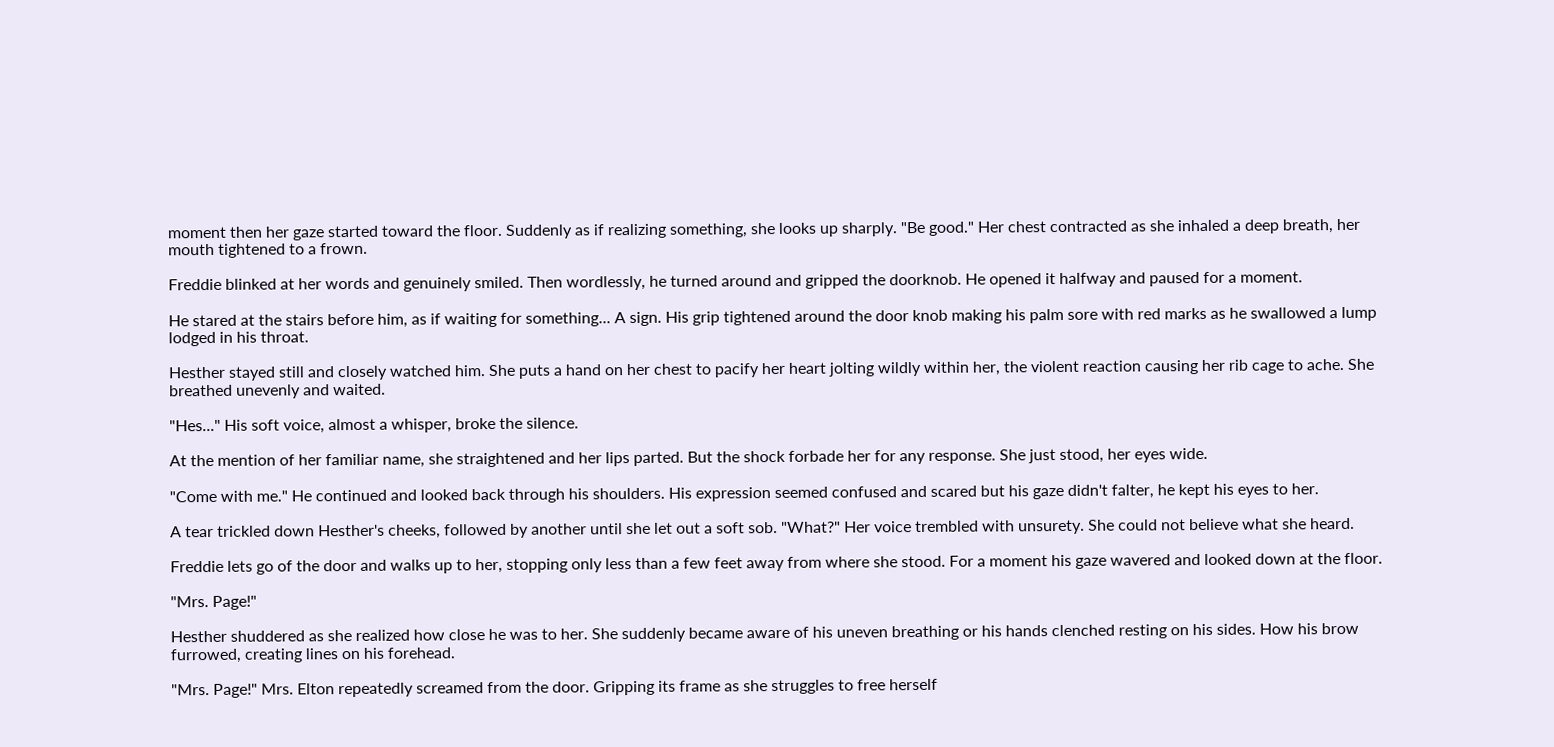moment then her gaze started toward the floor. Suddenly as if realizing something, she looks up sharply. "Be good." Her chest contracted as she inhaled a deep breath, her mouth tightened to a frown.

Freddie blinked at her words and genuinely smiled. Then wordlessly, he turned around and gripped the doorknob. He opened it halfway and paused for a moment.

He stared at the stairs before him, as if waiting for something... A sign. His grip tightened around the door knob making his palm sore with red marks as he swallowed a lump lodged in his throat.

Hesther stayed still and closely watched him. She puts a hand on her chest to pacify her heart jolting wildly within her, the violent reaction causing her rib cage to ache. She breathed unevenly and waited.

"Hes..." His soft voice, almost a whisper, broke the silence.

At the mention of her familiar name, she straightened and her lips parted. But the shock forbade her for any response. She just stood, her eyes wide.

"Come with me." He continued and looked back through his shoulders. His expression seemed confused and scared but his gaze didn't falter, he kept his eyes to her.

A tear trickled down Hesther's cheeks, followed by another until she let out a soft sob. "What?" Her voice trembled with unsurety. She could not believe what she heard.

Freddie lets go of the door and walks up to her, stopping only less than a few feet away from where she stood. For a moment his gaze wavered and looked down at the floor.

"Mrs. Page!"

Hesther shuddered as she realized how close he was to her. She suddenly became aware of his uneven breathing or his hands clenched resting on his sides. How his brow furrowed, creating lines on his forehead.

"Mrs. Page!" Mrs. Elton repeatedly screamed from the door. Gripping its frame as she struggles to free herself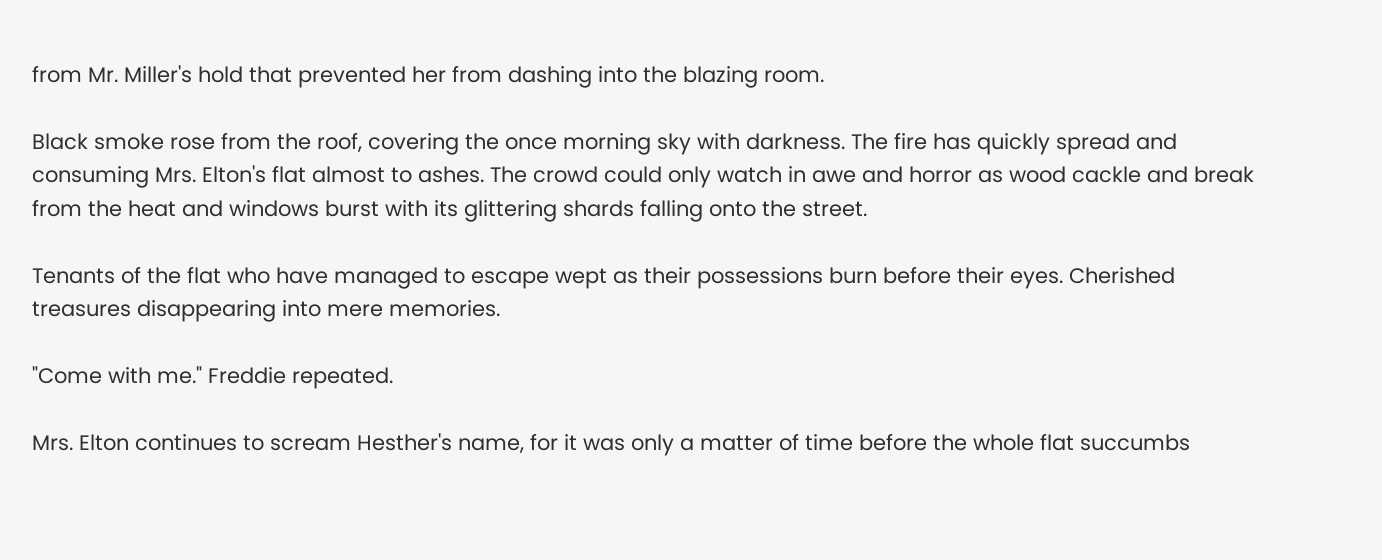from Mr. Miller's hold that prevented her from dashing into the blazing room.

Black smoke rose from the roof, covering the once morning sky with darkness. The fire has quickly spread and consuming Mrs. Elton's flat almost to ashes. The crowd could only watch in awe and horror as wood cackle and break from the heat and windows burst with its glittering shards falling onto the street.

Tenants of the flat who have managed to escape wept as their possessions burn before their eyes. Cherished treasures disappearing into mere memories.

"Come with me." Freddie repeated.

Mrs. Elton continues to scream Hesther's name, for it was only a matter of time before the whole flat succumbs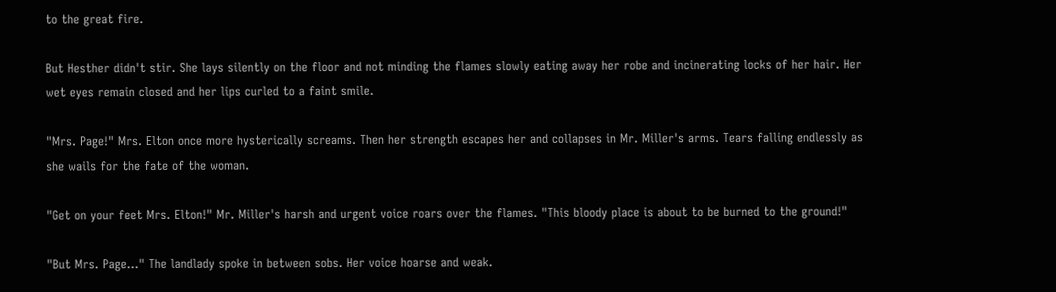to the great fire.

But Hesther didn't stir. She lays silently on the floor and not minding the flames slowly eating away her robe and incinerating locks of her hair. Her wet eyes remain closed and her lips curled to a faint smile.

"Mrs. Page!" Mrs. Elton once more hysterically screams. Then her strength escapes her and collapses in Mr. Miller's arms. Tears falling endlessly as she wails for the fate of the woman.

"Get on your feet Mrs. Elton!" Mr. Miller's harsh and urgent voice roars over the flames. "This bloody place is about to be burned to the ground!"

"But Mrs. Page..." The landlady spoke in between sobs. Her voice hoarse and weak.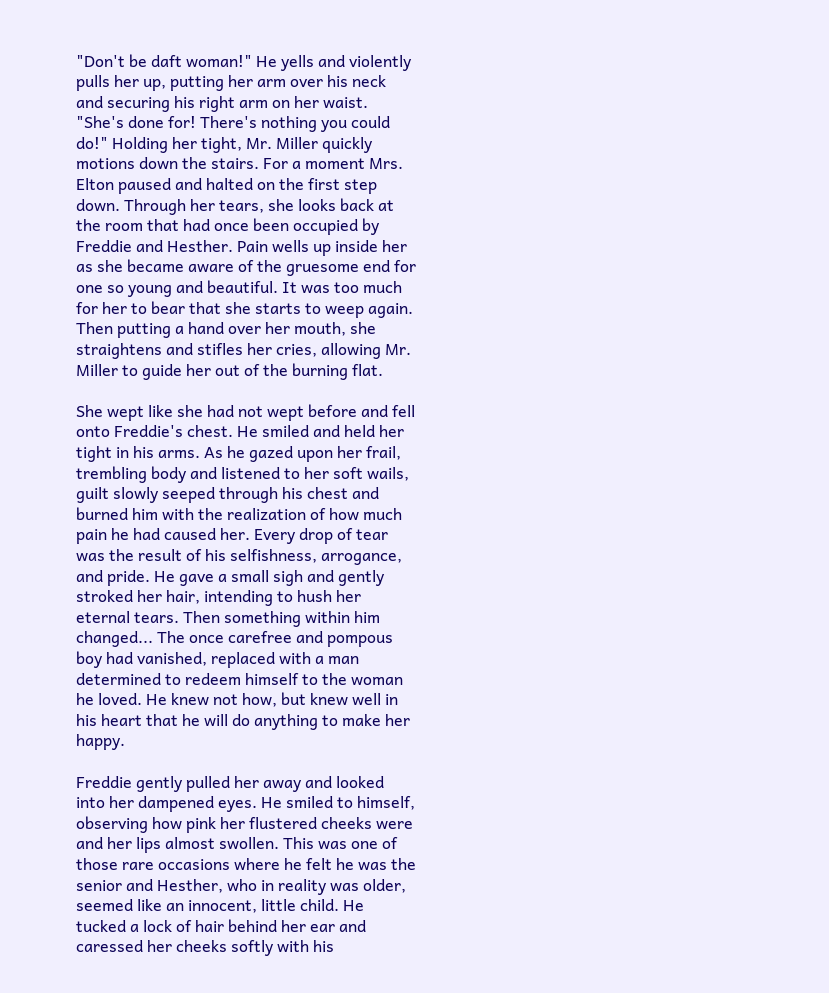"Don't be daft woman!" He yells and violently pulls her up, putting her arm over his neck and securing his right arm on her waist. "She's done for! There's nothing you could do!" Holding her tight, Mr. Miller quickly motions down the stairs. For a moment Mrs. Elton paused and halted on the first step down. Through her tears, she looks back at the room that had once been occupied by Freddie and Hesther. Pain wells up inside her as she became aware of the gruesome end for one so young and beautiful. It was too much for her to bear that she starts to weep again. Then putting a hand over her mouth, she straightens and stifles her cries, allowing Mr. Miller to guide her out of the burning flat.

She wept like she had not wept before and fell onto Freddie's chest. He smiled and held her tight in his arms. As he gazed upon her frail, trembling body and listened to her soft wails, guilt slowly seeped through his chest and burned him with the realization of how much pain he had caused her. Every drop of tear was the result of his selfishness, arrogance, and pride. He gave a small sigh and gently stroked her hair, intending to hush her eternal tears. Then something within him changed... The once carefree and pompous boy had vanished, replaced with a man determined to redeem himself to the woman he loved. He knew not how, but knew well in his heart that he will do anything to make her happy.

Freddie gently pulled her away and looked into her dampened eyes. He smiled to himself, observing how pink her flustered cheeks were and her lips almost swollen. This was one of those rare occasions where he felt he was the senior and Hesther, who in reality was older, seemed like an innocent, little child. He tucked a lock of hair behind her ear and caressed her cheeks softly with his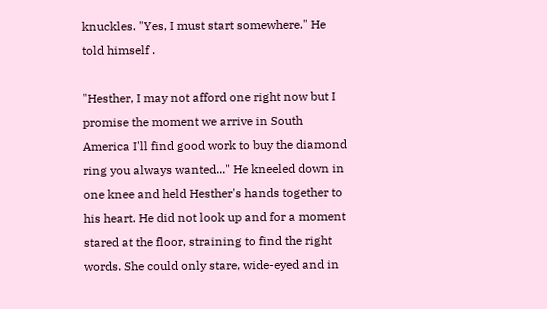knuckles. "Yes, I must start somewhere." He told himself .

"Hesther, I may not afford one right now but I promise the moment we arrive in South America I'll find good work to buy the diamond ring you always wanted..." He kneeled down in one knee and held Hesther's hands together to his heart. He did not look up and for a moment stared at the floor, straining to find the right words. She could only stare, wide-eyed and in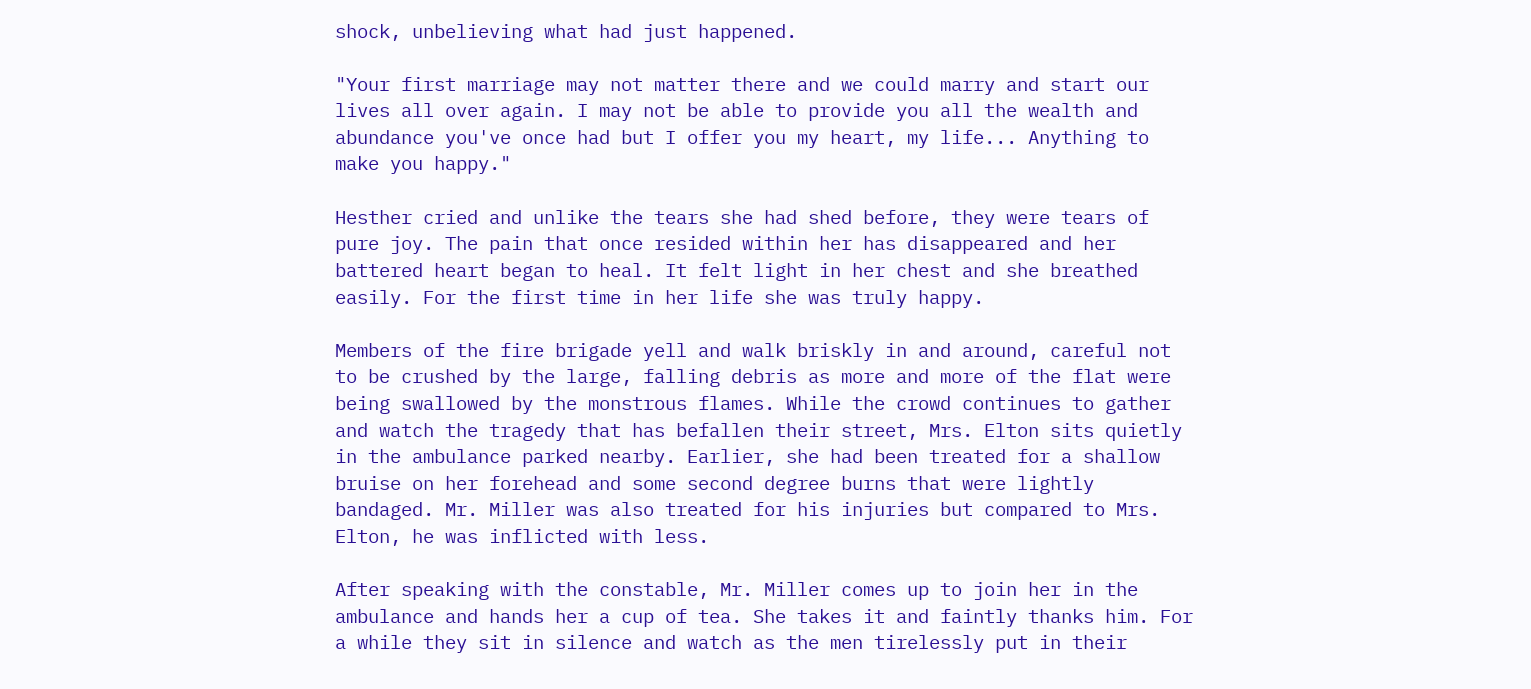shock, unbelieving what had just happened.

"Your first marriage may not matter there and we could marry and start our lives all over again. I may not be able to provide you all the wealth and abundance you've once had but I offer you my heart, my life... Anything to make you happy."

Hesther cried and unlike the tears she had shed before, they were tears of pure joy. The pain that once resided within her has disappeared and her battered heart began to heal. It felt light in her chest and she breathed easily. For the first time in her life she was truly happy.

Members of the fire brigade yell and walk briskly in and around, careful not to be crushed by the large, falling debris as more and more of the flat were being swallowed by the monstrous flames. While the crowd continues to gather and watch the tragedy that has befallen their street, Mrs. Elton sits quietly in the ambulance parked nearby. Earlier, she had been treated for a shallow bruise on her forehead and some second degree burns that were lightly bandaged. Mr. Miller was also treated for his injuries but compared to Mrs. Elton, he was inflicted with less.

After speaking with the constable, Mr. Miller comes up to join her in the ambulance and hands her a cup of tea. She takes it and faintly thanks him. For a while they sit in silence and watch as the men tirelessly put in their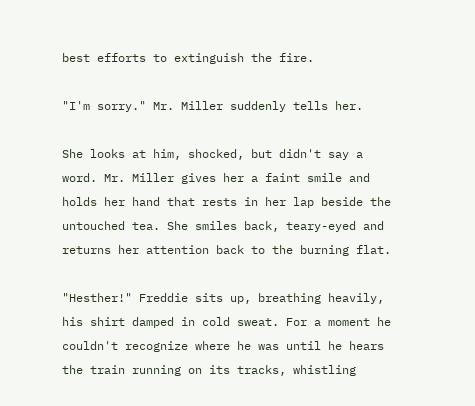best efforts to extinguish the fire.

"I'm sorry." Mr. Miller suddenly tells her.

She looks at him, shocked, but didn't say a word. Mr. Miller gives her a faint smile and holds her hand that rests in her lap beside the untouched tea. She smiles back, teary-eyed and returns her attention back to the burning flat.

"Hesther!" Freddie sits up, breathing heavily, his shirt damped in cold sweat. For a moment he couldn't recognize where he was until he hears the train running on its tracks, whistling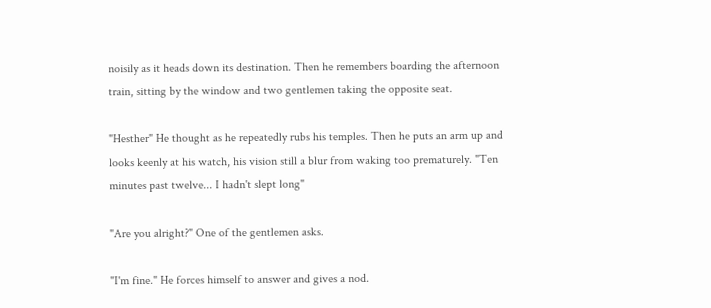noisily as it heads down its destination. Then he remembers boarding the afternoon train, sitting by the window and two gentlemen taking the opposite seat.

"Hesther" He thought as he repeatedly rubs his temples. Then he puts an arm up and looks keenly at his watch, his vision still a blur from waking too prematurely. "Ten minutes past twelve... I hadn't slept long"

"Are you alright?" One of the gentlemen asks.

"I'm fine." He forces himself to answer and gives a nod.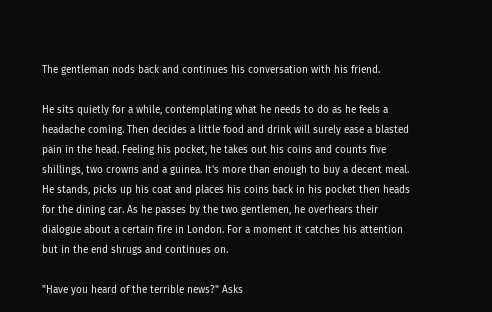The gentleman nods back and continues his conversation with his friend.

He sits quietly for a while, contemplating what he needs to do as he feels a headache coming. Then decides a little food and drink will surely ease a blasted pain in the head. Feeling his pocket, he takes out his coins and counts five shillings, two crowns and a guinea. It's more than enough to buy a decent meal. He stands, picks up his coat and places his coins back in his pocket then heads for the dining car. As he passes by the two gentlemen, he overhears their dialogue about a certain fire in London. For a moment it catches his attention but in the end shrugs and continues on.

"Have you heard of the terrible news?" Asks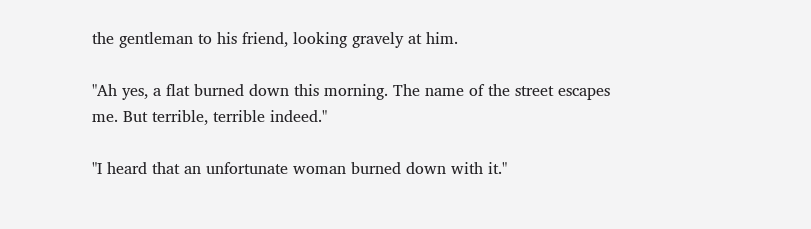the gentleman to his friend, looking gravely at him.

"Ah yes, a flat burned down this morning. The name of the street escapes me. But terrible, terrible indeed."

"I heard that an unfortunate woman burned down with it."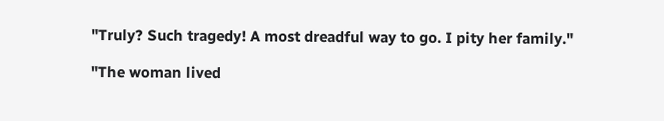"Truly? Such tragedy! A most dreadful way to go. I pity her family."

"The woman lived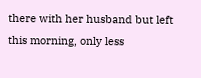there with her husband but left this morning, only less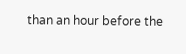than an hour before the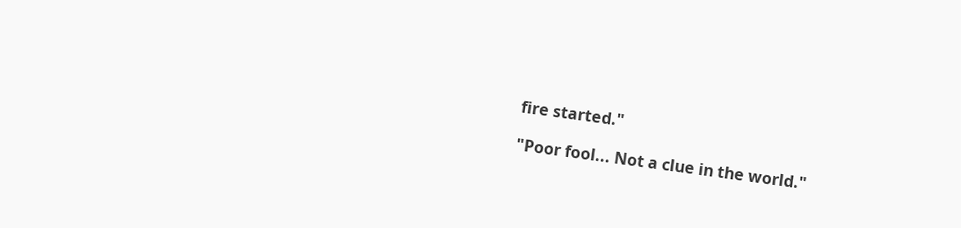fire started."

"Poor fool... Not a clue in the world."